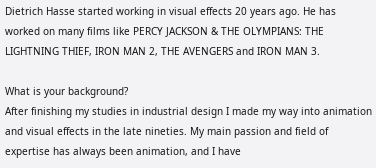Dietrich Hasse started working in visual effects 20 years ago. He has worked on many films like PERCY JACKSON & THE OLYMPIANS: THE LIGHTNING THIEF, IRON MAN 2, THE AVENGERS and IRON MAN 3.

What is your background?
After finishing my studies in industrial design I made my way into animation and visual effects in the late nineties. My main passion and field of expertise has always been animation, and I have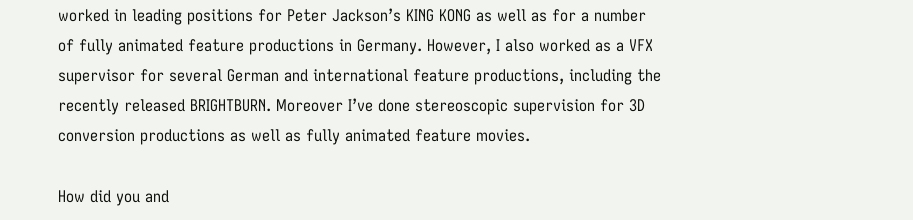worked in leading positions for Peter Jackson’s KING KONG as well as for a number of fully animated feature productions in Germany. However, I also worked as a VFX supervisor for several German and international feature productions, including the recently released BRIGHTBURN. Moreover I’ve done stereoscopic supervision for 3D conversion productions as well as fully animated feature movies.

How did you and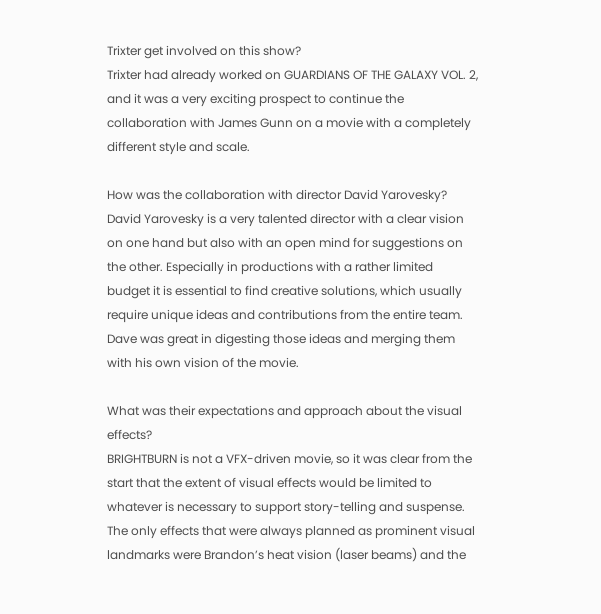Trixter get involved on this show?
Trixter had already worked on GUARDIANS OF THE GALAXY VOL. 2, and it was a very exciting prospect to continue the collaboration with James Gunn on a movie with a completely different style and scale.

How was the collaboration with director David Yarovesky?
David Yarovesky is a very talented director with a clear vision on one hand but also with an open mind for suggestions on the other. Especially in productions with a rather limited budget it is essential to find creative solutions, which usually require unique ideas and contributions from the entire team. Dave was great in digesting those ideas and merging them with his own vision of the movie.

What was their expectations and approach about the visual effects?
BRIGHTBURN is not a VFX-driven movie, so it was clear from the start that the extent of visual effects would be limited to whatever is necessary to support story-telling and suspense. The only effects that were always planned as prominent visual landmarks were Brandon’s heat vision (laser beams) and the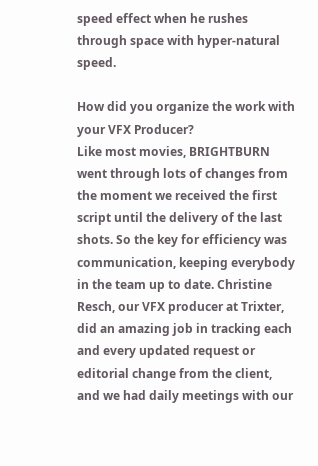speed effect when he rushes through space with hyper-natural speed.

How did you organize the work with your VFX Producer?
Like most movies, BRIGHTBURN went through lots of changes from the moment we received the first script until the delivery of the last shots. So the key for efficiency was communication, keeping everybody in the team up to date. Christine Resch, our VFX producer at Trixter, did an amazing job in tracking each and every updated request or editorial change from the client, and we had daily meetings with our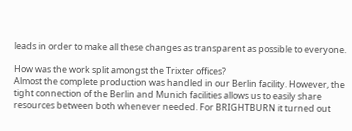leads in order to make all these changes as transparent as possible to everyone.

How was the work split amongst the Trixter offices?
Almost the complete production was handled in our Berlin facility. However, the tight connection of the Berlin and Munich facilities allows us to easily share resources between both whenever needed. For BRIGHTBURN it turned out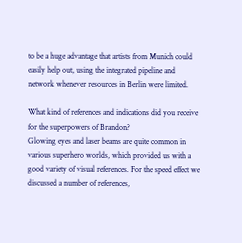to be a huge advantage that artists from Munich could easily help out, using the integrated pipeline and network whenever resources in Berlin were limited.

What kind of references and indications did you receive for the superpowers of Brandon?
Glowing eyes and laser beams are quite common in various superhero worlds, which provided us with a good variety of visual references. For the speed effect we discussed a number of references,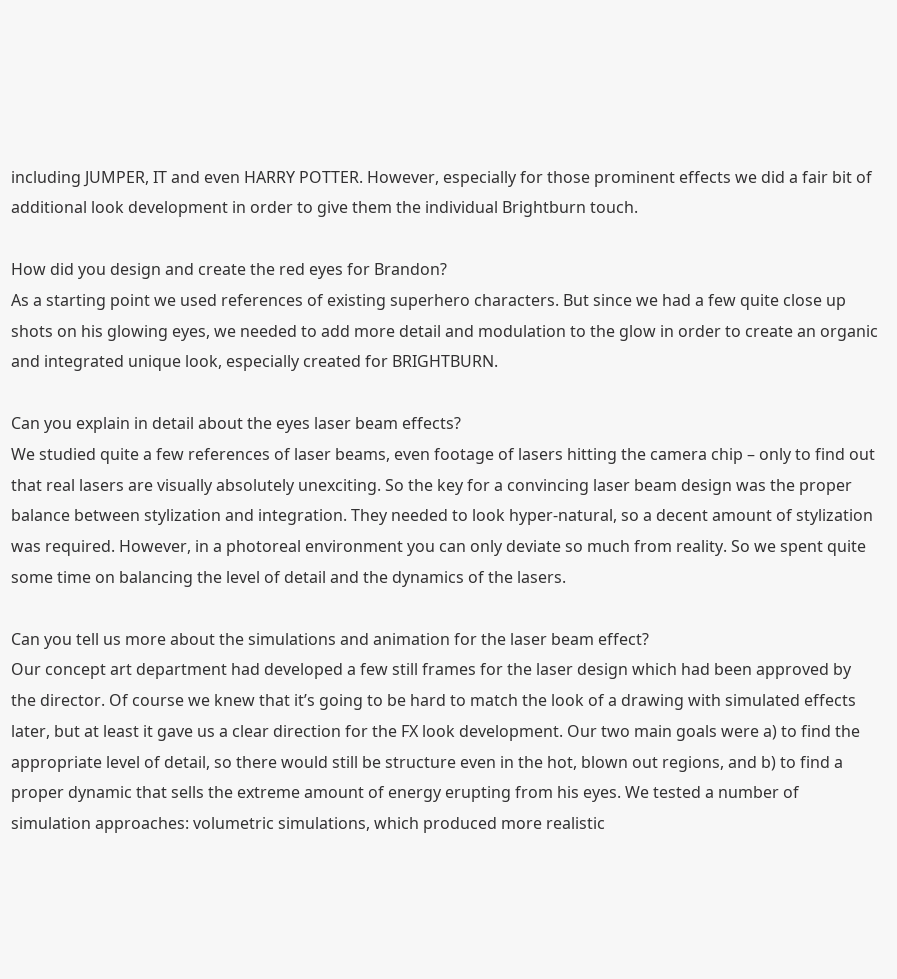including JUMPER, IT and even HARRY POTTER. However, especially for those prominent effects we did a fair bit of additional look development in order to give them the individual Brightburn touch.

How did you design and create the red eyes for Brandon?
As a starting point we used references of existing superhero characters. But since we had a few quite close up shots on his glowing eyes, we needed to add more detail and modulation to the glow in order to create an organic and integrated unique look, especially created for BRIGHTBURN.

Can you explain in detail about the eyes laser beam effects?
We studied quite a few references of laser beams, even footage of lasers hitting the camera chip – only to find out that real lasers are visually absolutely unexciting. So the key for a convincing laser beam design was the proper balance between stylization and integration. They needed to look hyper-natural, so a decent amount of stylization was required. However, in a photoreal environment you can only deviate so much from reality. So we spent quite some time on balancing the level of detail and the dynamics of the lasers.

Can you tell us more about the simulations and animation for the laser beam effect?
Our concept art department had developed a few still frames for the laser design which had been approved by the director. Of course we knew that it’s going to be hard to match the look of a drawing with simulated effects later, but at least it gave us a clear direction for the FX look development. Our two main goals were a) to find the appropriate level of detail, so there would still be structure even in the hot, blown out regions, and b) to find a proper dynamic that sells the extreme amount of energy erupting from his eyes. We tested a number of simulation approaches: volumetric simulations, which produced more realistic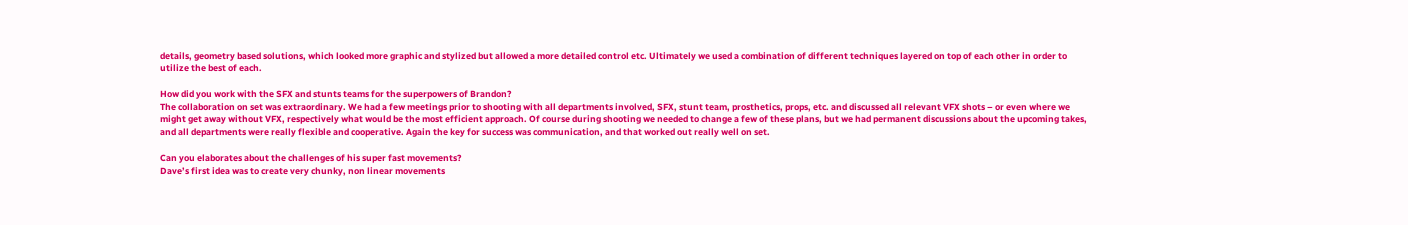details, geometry based solutions, which looked more graphic and stylized but allowed a more detailed control etc. Ultimately we used a combination of different techniques layered on top of each other in order to utilize the best of each.

How did you work with the SFX and stunts teams for the superpowers of Brandon?
The collaboration on set was extraordinary. We had a few meetings prior to shooting with all departments involved, SFX, stunt team, prosthetics, props, etc. and discussed all relevant VFX shots – or even where we might get away without VFX, respectively what would be the most efficient approach. Of course during shooting we needed to change a few of these plans, but we had permanent discussions about the upcoming takes, and all departments were really flexible and cooperative. Again the key for success was communication, and that worked out really well on set.

Can you elaborates about the challenges of his super fast movements?
Dave’s first idea was to create very chunky, non linear movements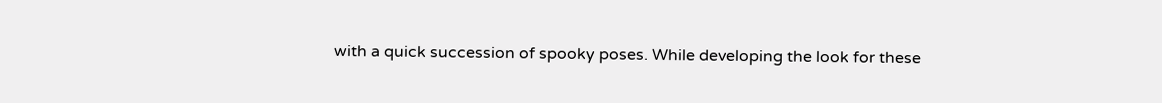with a quick succession of spooky poses. While developing the look for these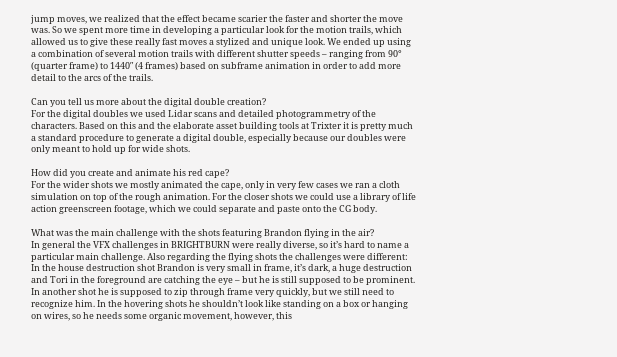jump moves, we realized that the effect became scarier the faster and shorter the move was. So we spent more time in developing a particular look for the motion trails, which allowed us to give these really fast moves a stylized and unique look. We ended up using a combination of several motion trails with different shutter speeds – ranging from 90° (quarter frame) to 1440″ (4 frames) based on subframe animation in order to add more detail to the arcs of the trails.

Can you tell us more about the digital double creation?
For the digital doubles we used Lidar scans and detailed photogrammetry of the characters. Based on this and the elaborate asset building tools at Trixter it is pretty much a standard procedure to generate a digital double, especially because our doubles were only meant to hold up for wide shots.

How did you create and animate his red cape?
For the wider shots we mostly animated the cape, only in very few cases we ran a cloth simulation on top of the rough animation. For the closer shots we could use a library of life action greenscreen footage, which we could separate and paste onto the CG body.

What was the main challenge with the shots featuring Brandon flying in the air?
In general the VFX challenges in BRIGHTBURN were really diverse, so it’s hard to name a particular main challenge. Also regarding the flying shots the challenges were different: In the house destruction shot Brandon is very small in frame, it’s dark, a huge destruction and Tori in the foreground are catching the eye – but he is still supposed to be prominent. In another shot he is supposed to zip through frame very quickly, but we still need to recognize him. In the hovering shots he shouldn’t look like standing on a box or hanging on wires, so he needs some organic movement, however, this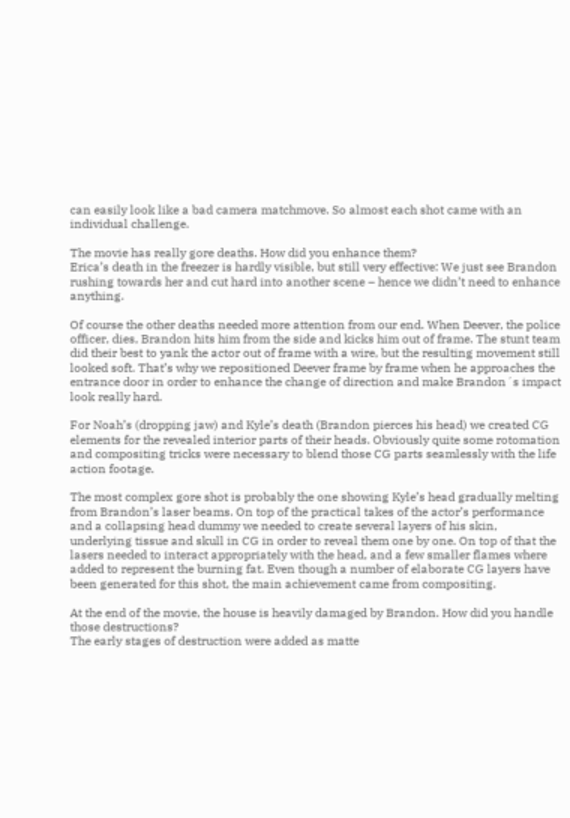can easily look like a bad camera matchmove. So almost each shot came with an individual challenge.

The movie has really gore deaths. How did you enhance them?
Erica’s death in the freezer is hardly visible, but still very effective: We just see Brandon rushing towards her and cut hard into another scene – hence we didn’t need to enhance anything.

Of course the other deaths needed more attention from our end. When Deever, the police officer, dies, Brandon hits him from the side and kicks him out of frame. The stunt team did their best to yank the actor out of frame with a wire, but the resulting movement still looked soft. That’s why we repositioned Deever frame by frame when he approaches the entrance door in order to enhance the change of direction and make Brandon´s impact look really hard.

For Noah’s (dropping jaw) and Kyle’s death (Brandon pierces his head) we created CG elements for the revealed interior parts of their heads. Obviously quite some rotomation and compositing tricks were necessary to blend those CG parts seamlessly with the life action footage.

The most complex gore shot is probably the one showing Kyle’s head gradually melting from Brandon’s laser beams. On top of the practical takes of the actor’s performance and a collapsing head dummy we needed to create several layers of his skin, underlying tissue and skull in CG in order to reveal them one by one. On top of that the lasers needed to interact appropriately with the head, and a few smaller flames where added to represent the burning fat. Even though a number of elaborate CG layers have been generated for this shot, the main achievement came from compositing.

At the end of the movie, the house is heavily damaged by Brandon. How did you handle those destructions?
The early stages of destruction were added as matte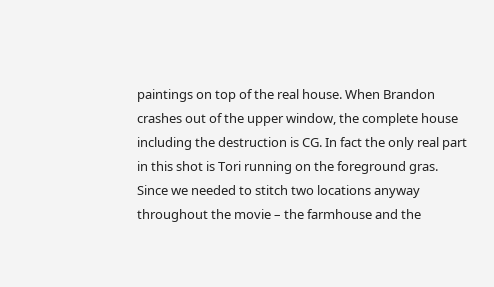paintings on top of the real house. When Brandon crashes out of the upper window, the complete house including the destruction is CG. In fact the only real part in this shot is Tori running on the foreground gras. Since we needed to stitch two locations anyway throughout the movie – the farmhouse and the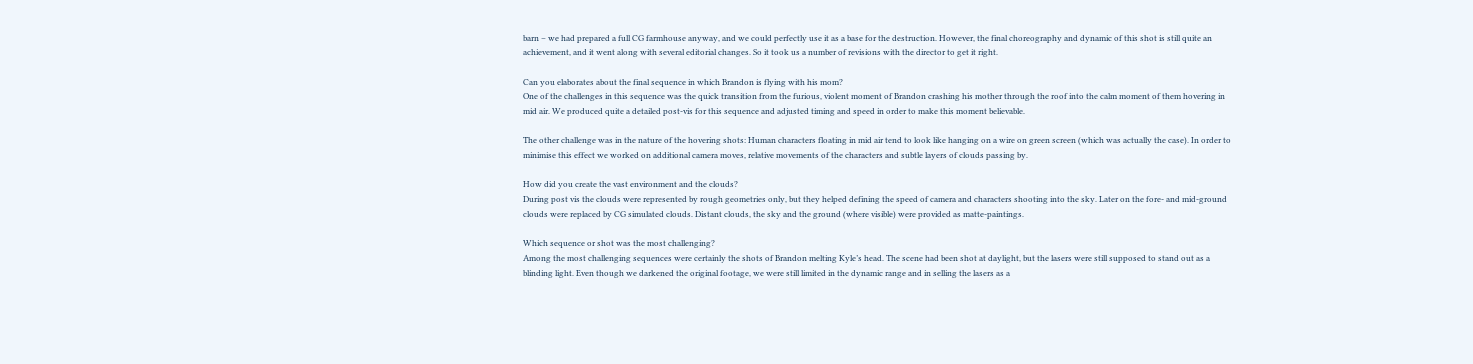barn – we had prepared a full CG farmhouse anyway, and we could perfectly use it as a base for the destruction. However, the final choreography and dynamic of this shot is still quite an achievement, and it went along with several editorial changes. So it took us a number of revisions with the director to get it right.

Can you elaborates about the final sequence in which Brandon is flying with his mom?
One of the challenges in this sequence was the quick transition from the furious, violent moment of Brandon crashing his mother through the roof into the calm moment of them hovering in mid air. We produced quite a detailed post-vis for this sequence and adjusted timing and speed in order to make this moment believable.

The other challenge was in the nature of the hovering shots: Human characters floating in mid air tend to look like hanging on a wire on green screen (which was actually the case). In order to minimise this effect we worked on additional camera moves, relative movements of the characters and subtle layers of clouds passing by.

How did you create the vast environment and the clouds?
During post vis the clouds were represented by rough geometries only, but they helped defining the speed of camera and characters shooting into the sky. Later on the fore- and mid-ground clouds were replaced by CG simulated clouds. Distant clouds, the sky and the ground (where visible) were provided as matte-paintings.

Which sequence or shot was the most challenging?
Among the most challenging sequences were certainly the shots of Brandon melting Kyle’s head. The scene had been shot at daylight, but the lasers were still supposed to stand out as a blinding light. Even though we darkened the original footage, we were still limited in the dynamic range and in selling the lasers as a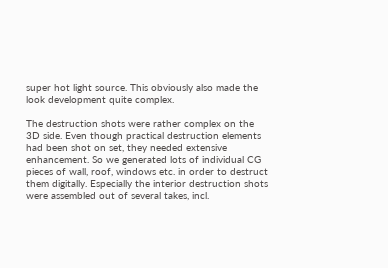super hot light source. This obviously also made the look development quite complex.

The destruction shots were rather complex on the 3D side. Even though practical destruction elements had been shot on set, they needed extensive enhancement. So we generated lots of individual CG pieces of wall, roof, windows etc. in order to destruct them digitally. Especially the interior destruction shots were assembled out of several takes, incl.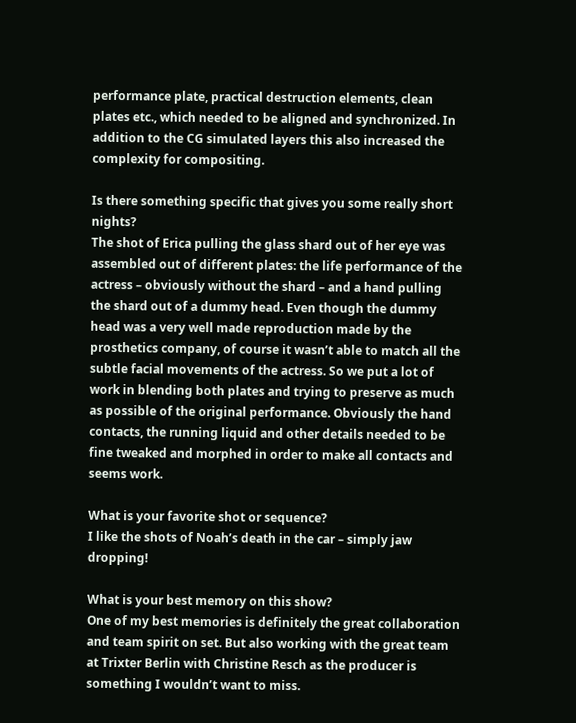performance plate, practical destruction elements, clean plates etc., which needed to be aligned and synchronized. In addition to the CG simulated layers this also increased the complexity for compositing.

Is there something specific that gives you some really short nights?
The shot of Erica pulling the glass shard out of her eye was assembled out of different plates: the life performance of the actress – obviously without the shard – and a hand pulling the shard out of a dummy head. Even though the dummy head was a very well made reproduction made by the prosthetics company, of course it wasn’t able to match all the subtle facial movements of the actress. So we put a lot of work in blending both plates and trying to preserve as much as possible of the original performance. Obviously the hand contacts, the running liquid and other details needed to be fine tweaked and morphed in order to make all contacts and seems work.

What is your favorite shot or sequence?
I like the shots of Noah’s death in the car – simply jaw dropping!

What is your best memory on this show?
One of my best memories is definitely the great collaboration and team spirit on set. But also working with the great team at Trixter Berlin with Christine Resch as the producer is something I wouldn’t want to miss.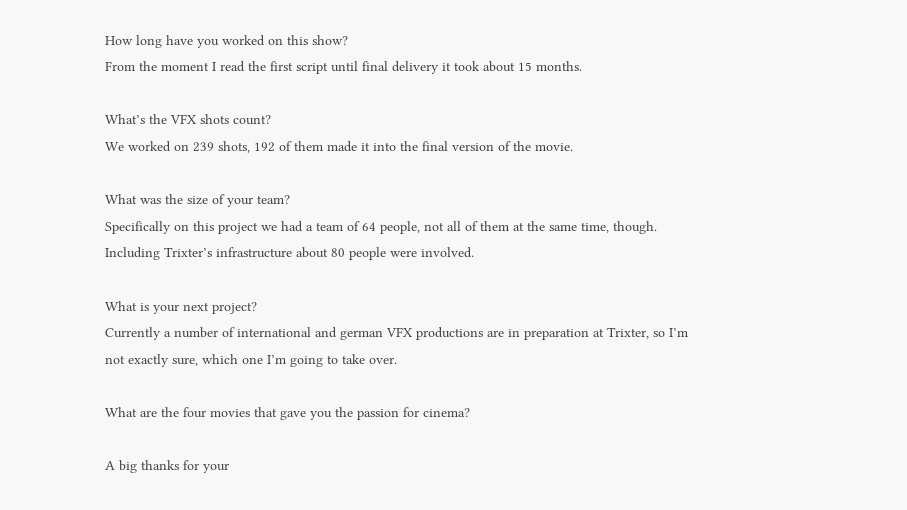How long have you worked on this show?
From the moment I read the first script until final delivery it took about 15 months.

What’s the VFX shots count?
We worked on 239 shots, 192 of them made it into the final version of the movie.

What was the size of your team?
Specifically on this project we had a team of 64 people, not all of them at the same time, though. Including Trixter’s infrastructure about 80 people were involved.

What is your next project?
Currently a number of international and german VFX productions are in preparation at Trixter, so I’m not exactly sure, which one I’m going to take over.

What are the four movies that gave you the passion for cinema?

A big thanks for your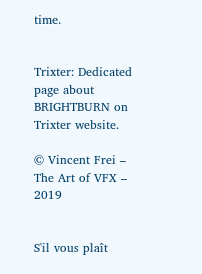time.


Trixter: Dedicated page about BRIGHTBURN on Trixter website.

© Vincent Frei – The Art of VFX – 2019


S'il vous plaît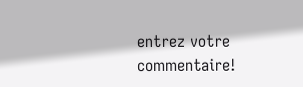entrez votre commentaire!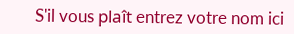S'il vous plaît entrez votre nom ici